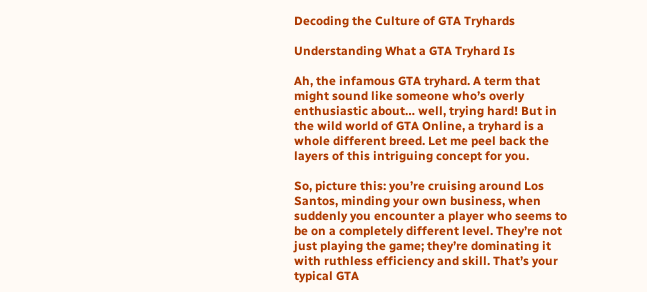Decoding the Culture of GTA Tryhards

Understanding What a GTA Tryhard Is

Ah, the infamous GTA tryhard. A term that might sound like someone who’s overly enthusiastic about… well, trying hard! But in the wild world of GTA Online, a tryhard is a whole different breed. Let me peel back the layers of this intriguing concept for you.

So, picture this: you’re cruising around Los Santos, minding your own business, when suddenly you encounter a player who seems to be on a completely different level. They’re not just playing the game; they’re dominating it with ruthless efficiency and skill. That’s your typical GTA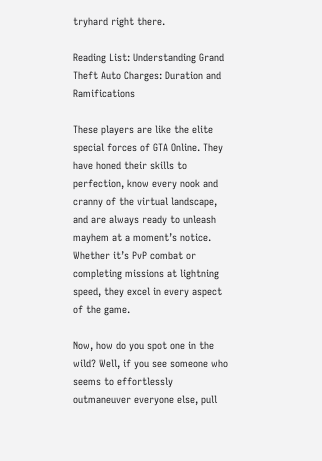tryhard right there.

Reading List: Understanding Grand Theft Auto Charges: Duration and Ramifications

These players are like the elite special forces of GTA Online. They have honed their skills to perfection, know every nook and cranny of the virtual landscape, and are always ready to unleash mayhem at a moment’s notice. Whether it’s PvP combat or completing missions at lightning speed, they excel in every aspect of the game.

Now, how do you spot one in the wild? Well, if you see someone who seems to effortlessly outmaneuver everyone else, pull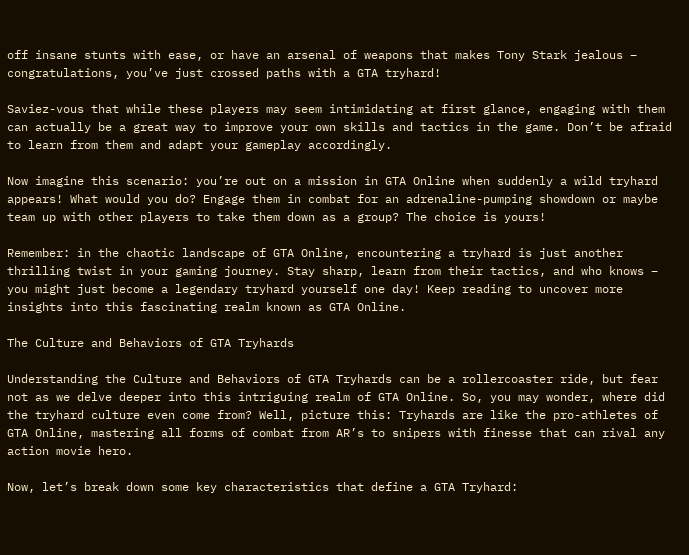off insane stunts with ease, or have an arsenal of weapons that makes Tony Stark jealous – congratulations, you’ve just crossed paths with a GTA tryhard!

Saviez-vous that while these players may seem intimidating at first glance, engaging with them can actually be a great way to improve your own skills and tactics in the game. Don’t be afraid to learn from them and adapt your gameplay accordingly.

Now imagine this scenario: you’re out on a mission in GTA Online when suddenly a wild tryhard appears! What would you do? Engage them in combat for an adrenaline-pumping showdown or maybe team up with other players to take them down as a group? The choice is yours!

Remember: in the chaotic landscape of GTA Online, encountering a tryhard is just another thrilling twist in your gaming journey. Stay sharp, learn from their tactics, and who knows – you might just become a legendary tryhard yourself one day! Keep reading to uncover more insights into this fascinating realm known as GTA Online.

The Culture and Behaviors of GTA Tryhards

Understanding the Culture and Behaviors of GTA Tryhards can be a rollercoaster ride, but fear not as we delve deeper into this intriguing realm of GTA Online. So, you may wonder, where did the tryhard culture even come from? Well, picture this: Tryhards are like the pro-athletes of GTA Online, mastering all forms of combat from AR’s to snipers with finesse that can rival any action movie hero.

Now, let’s break down some key characteristics that define a GTA Tryhard: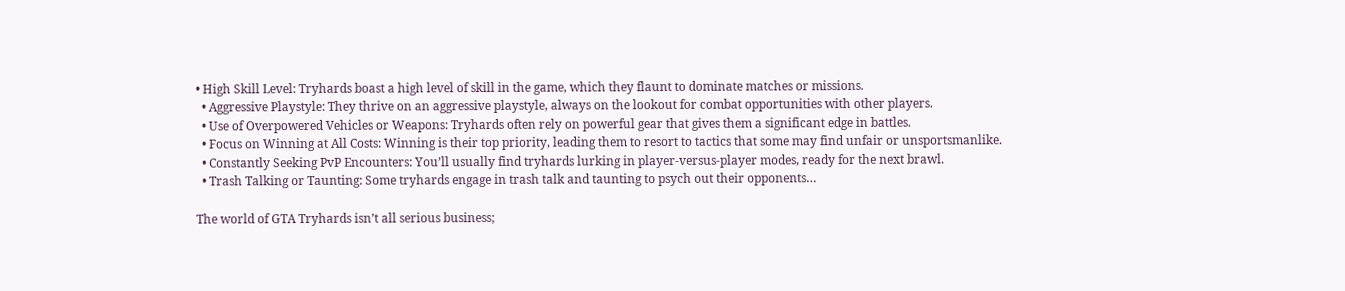• High Skill Level: Tryhards boast a high level of skill in the game, which they flaunt to dominate matches or missions.
  • Aggressive Playstyle: They thrive on an aggressive playstyle, always on the lookout for combat opportunities with other players.
  • Use of Overpowered Vehicles or Weapons: Tryhards often rely on powerful gear that gives them a significant edge in battles.
  • Focus on Winning at All Costs: Winning is their top priority, leading them to resort to tactics that some may find unfair or unsportsmanlike.
  • Constantly Seeking PvP Encounters: You’ll usually find tryhards lurking in player-versus-player modes, ready for the next brawl.
  • Trash Talking or Taunting: Some tryhards engage in trash talk and taunting to psych out their opponents…

The world of GTA Tryhards isn’t all serious business;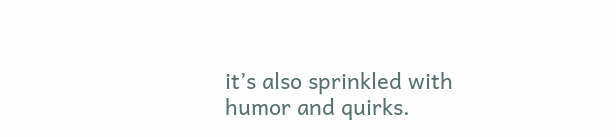it’s also sprinkled with humor and quirks.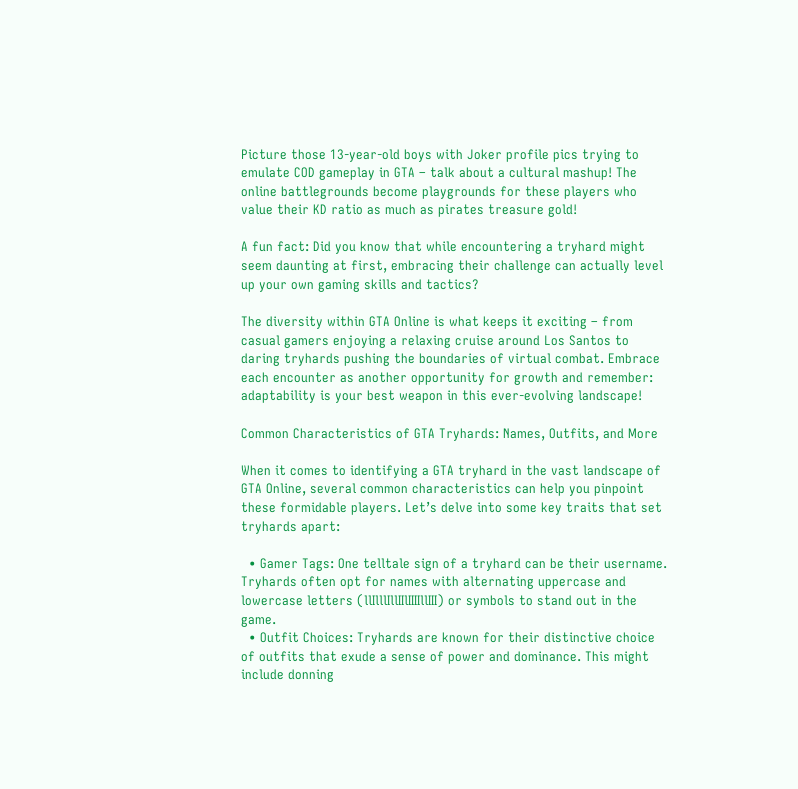Picture those 13-year-old boys with Joker profile pics trying to emulate COD gameplay in GTA – talk about a cultural mashup! The online battlegrounds become playgrounds for these players who value their KD ratio as much as pirates treasure gold!

A fun fact: Did you know that while encountering a tryhard might seem daunting at first, embracing their challenge can actually level up your own gaming skills and tactics?

The diversity within GTA Online is what keeps it exciting – from casual gamers enjoying a relaxing cruise around Los Santos to daring tryhards pushing the boundaries of virtual combat. Embrace each encounter as another opportunity for growth and remember: adaptability is your best weapon in this ever-evolving landscape!

Common Characteristics of GTA Tryhards: Names, Outfits, and More

When it comes to identifying a GTA tryhard in the vast landscape of GTA Online, several common characteristics can help you pinpoint these formidable players. Let’s delve into some key traits that set tryhards apart:

  • Gamer Tags: One telltale sign of a tryhard can be their username. Tryhards often opt for names with alternating uppercase and lowercase letters (llIlllIllIIlIIIIllIII) or symbols to stand out in the game.
  • Outfit Choices: Tryhards are known for their distinctive choice of outfits that exude a sense of power and dominance. This might include donning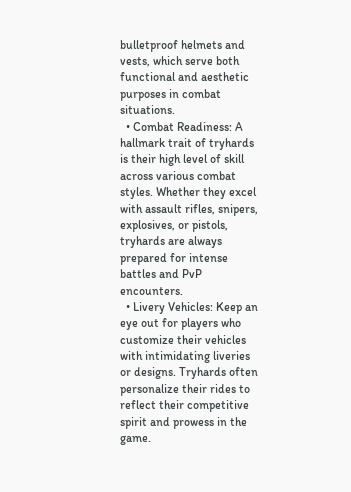bulletproof helmets and vests, which serve both functional and aesthetic purposes in combat situations.
  • Combat Readiness: A hallmark trait of tryhards is their high level of skill across various combat styles. Whether they excel with assault rifles, snipers, explosives, or pistols, tryhards are always prepared for intense battles and PvP encounters.
  • Livery Vehicles: Keep an eye out for players who customize their vehicles with intimidating liveries or designs. Tryhards often personalize their rides to reflect their competitive spirit and prowess in the game.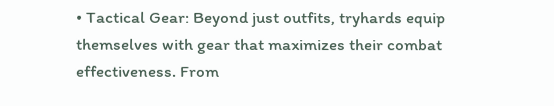• Tactical Gear: Beyond just outfits, tryhards equip themselves with gear that maximizes their combat effectiveness. From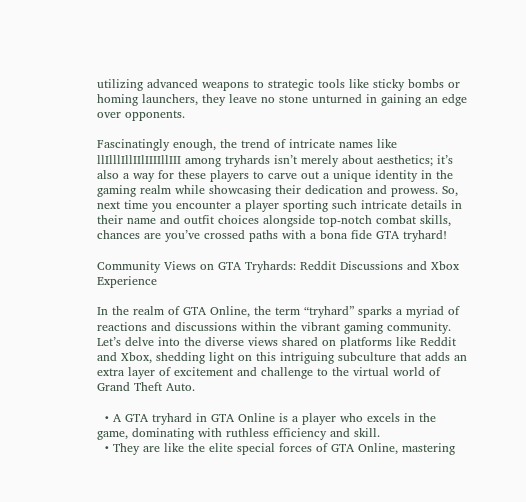utilizing advanced weapons to strategic tools like sticky bombs or homing launchers, they leave no stone unturned in gaining an edge over opponents.

Fascinatingly enough, the trend of intricate names like llIlllIllIIlIIIIllIII among tryhards isn’t merely about aesthetics; it’s also a way for these players to carve out a unique identity in the gaming realm while showcasing their dedication and prowess. So, next time you encounter a player sporting such intricate details in their name and outfit choices alongside top-notch combat skills, chances are you’ve crossed paths with a bona fide GTA tryhard!

Community Views on GTA Tryhards: Reddit Discussions and Xbox Experience

In the realm of GTA Online, the term “tryhard” sparks a myriad of reactions and discussions within the vibrant gaming community. Let’s delve into the diverse views shared on platforms like Reddit and Xbox, shedding light on this intriguing subculture that adds an extra layer of excitement and challenge to the virtual world of Grand Theft Auto.

  • A GTA tryhard in GTA Online is a player who excels in the game, dominating with ruthless efficiency and skill.
  • They are like the elite special forces of GTA Online, mastering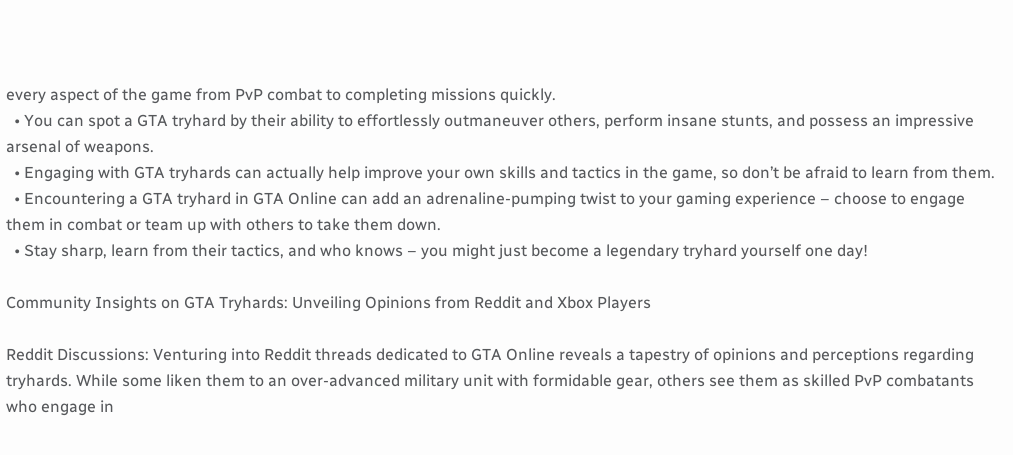every aspect of the game from PvP combat to completing missions quickly.
  • You can spot a GTA tryhard by their ability to effortlessly outmaneuver others, perform insane stunts, and possess an impressive arsenal of weapons.
  • Engaging with GTA tryhards can actually help improve your own skills and tactics in the game, so don’t be afraid to learn from them.
  • Encountering a GTA tryhard in GTA Online can add an adrenaline-pumping twist to your gaming experience – choose to engage them in combat or team up with others to take them down.
  • Stay sharp, learn from their tactics, and who knows – you might just become a legendary tryhard yourself one day!

Community Insights on GTA Tryhards: Unveiling Opinions from Reddit and Xbox Players

Reddit Discussions: Venturing into Reddit threads dedicated to GTA Online reveals a tapestry of opinions and perceptions regarding tryhards. While some liken them to an over-advanced military unit with formidable gear, others see them as skilled PvP combatants who engage in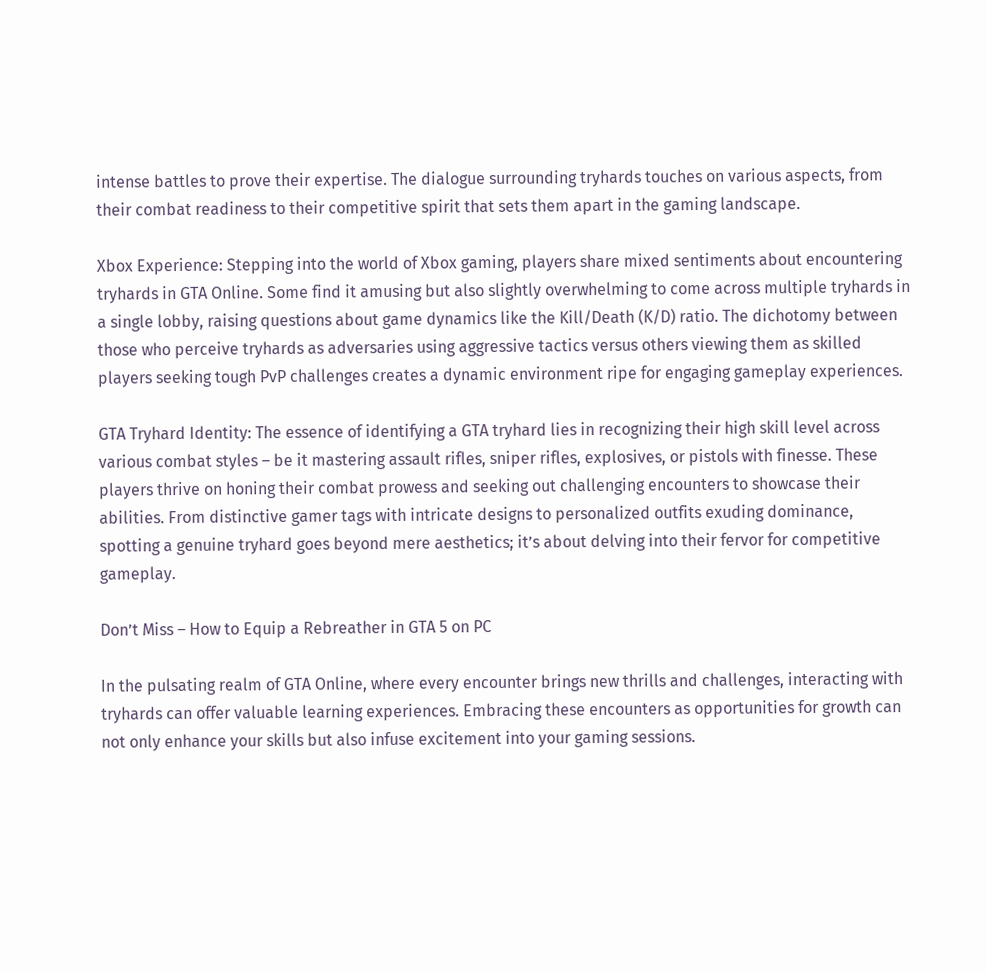intense battles to prove their expertise. The dialogue surrounding tryhards touches on various aspects, from their combat readiness to their competitive spirit that sets them apart in the gaming landscape.

Xbox Experience: Stepping into the world of Xbox gaming, players share mixed sentiments about encountering tryhards in GTA Online. Some find it amusing but also slightly overwhelming to come across multiple tryhards in a single lobby, raising questions about game dynamics like the Kill/Death (K/D) ratio. The dichotomy between those who perceive tryhards as adversaries using aggressive tactics versus others viewing them as skilled players seeking tough PvP challenges creates a dynamic environment ripe for engaging gameplay experiences.

GTA Tryhard Identity: The essence of identifying a GTA tryhard lies in recognizing their high skill level across various combat styles – be it mastering assault rifles, sniper rifles, explosives, or pistols with finesse. These players thrive on honing their combat prowess and seeking out challenging encounters to showcase their abilities. From distinctive gamer tags with intricate designs to personalized outfits exuding dominance, spotting a genuine tryhard goes beyond mere aesthetics; it’s about delving into their fervor for competitive gameplay.

Don’t Miss – How to Equip a Rebreather in GTA 5 on PC

In the pulsating realm of GTA Online, where every encounter brings new thrills and challenges, interacting with tryhards can offer valuable learning experiences. Embracing these encounters as opportunities for growth can not only enhance your skills but also infuse excitement into your gaming sessions.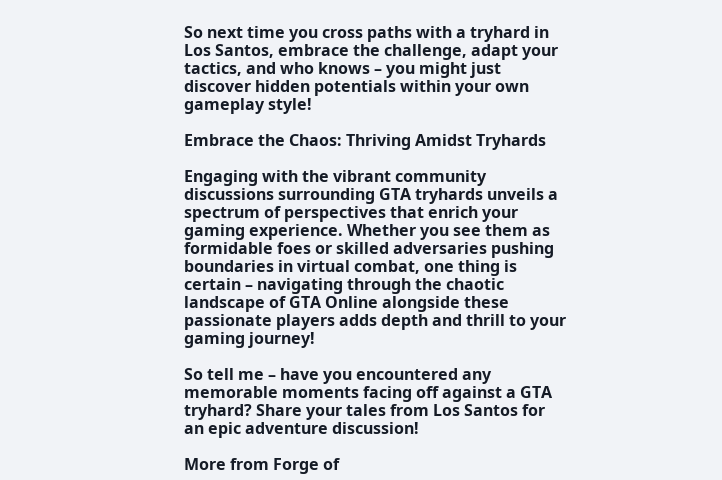So next time you cross paths with a tryhard in Los Santos, embrace the challenge, adapt your tactics, and who knows – you might just discover hidden potentials within your own gameplay style!

Embrace the Chaos: Thriving Amidst Tryhards

Engaging with the vibrant community discussions surrounding GTA tryhards unveils a spectrum of perspectives that enrich your gaming experience. Whether you see them as formidable foes or skilled adversaries pushing boundaries in virtual combat, one thing is certain – navigating through the chaotic landscape of GTA Online alongside these passionate players adds depth and thrill to your gaming journey!

So tell me – have you encountered any memorable moments facing off against a GTA tryhard? Share your tales from Los Santos for an epic adventure discussion!

More from Forge of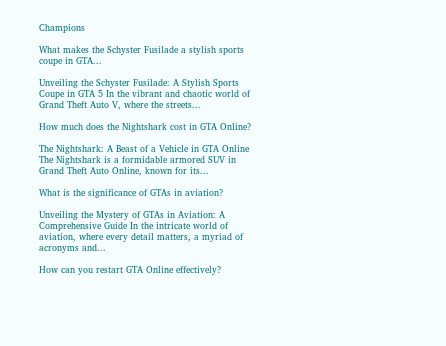Champions

What makes the Schyster Fusilade a stylish sports coupe in GTA...

Unveiling the Schyster Fusilade: A Stylish Sports Coupe in GTA 5 In the vibrant and chaotic world of Grand Theft Auto V, where the streets...

How much does the Nightshark cost in GTA Online?

The Nightshark: A Beast of a Vehicle in GTA Online The Nightshark is a formidable armored SUV in Grand Theft Auto Online, known for its...

What is the significance of GTAs in aviation?

Unveiling the Mystery of GTAs in Aviation: A Comprehensive Guide In the intricate world of aviation, where every detail matters, a myriad of acronyms and...

How can you restart GTA Online effectively?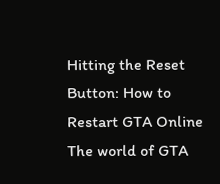Hitting the Reset Button: How to Restart GTA Online The world of GTA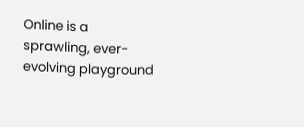Online is a sprawling, ever-evolving playground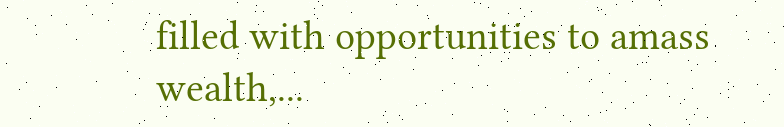filled with opportunities to amass wealth,...